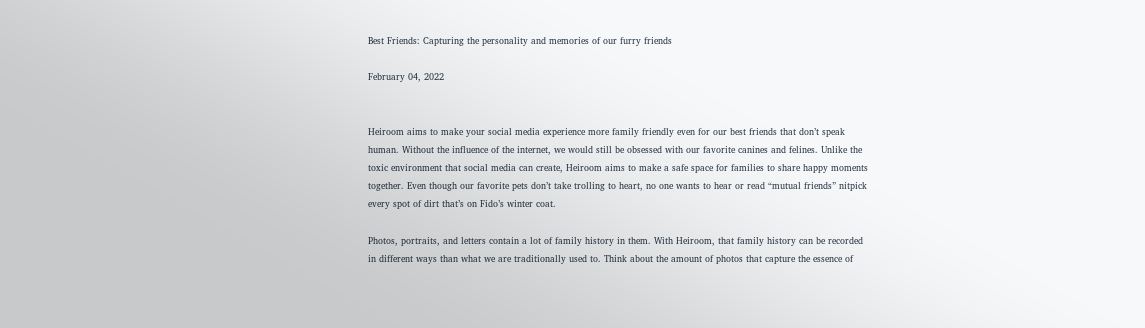Best Friends: Capturing the personality and memories of our furry friends

February 04, 2022


Heiroom aims to make your social media experience more family friendly even for our best friends that don’t speak human. Without the influence of the internet, we would still be obsessed with our favorite canines and felines. Unlike the toxic environment that social media can create, Heiroom aims to make a safe space for families to share happy moments together. Even though our favorite pets don’t take trolling to heart, no one wants to hear or read “mutual friends” nitpick every spot of dirt that’s on Fido’s winter coat.

Photos, portraits, and letters contain a lot of family history in them. With Heiroom, that family history can be recorded in different ways than what we are traditionally used to. Think about the amount of photos that capture the essence of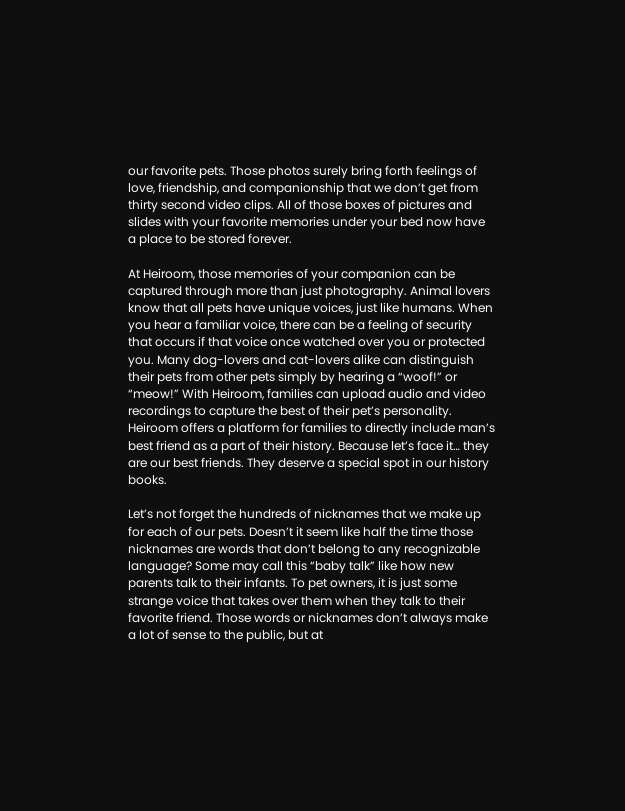our favorite pets. Those photos surely bring forth feelings of love, friendship, and companionship that we don’t get from thirty second video clips. All of those boxes of pictures and slides with your favorite memories under your bed now have a place to be stored forever.

At Heiroom, those memories of your companion can be captured through more than just photography. Animal lovers know that all pets have unique voices, just like humans. When you hear a familiar voice, there can be a feeling of security that occurs if that voice once watched over you or protected you. Many dog-lovers and cat-lovers alike can distinguish their pets from other pets simply by hearing a “woof!” or “meow!” With Heiroom, families can upload audio and video recordings to capture the best of their pet’s personality. Heiroom offers a platform for families to directly include man’s best friend as a part of their history. Because let’s face it… they are our best friends. They deserve a special spot in our history books.

Let’s not forget the hundreds of nicknames that we make up for each of our pets. Doesn’t it seem like half the time those nicknames are words that don’t belong to any recognizable language? Some may call this “baby talk” like how new parents talk to their infants. To pet owners, it is just some strange voice that takes over them when they talk to their favorite friend. Those words or nicknames don’t always make a lot of sense to the public, but at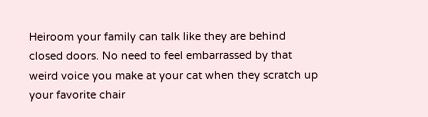Heiroom your family can talk like they are behind closed doors. No need to feel embarrassed by that weird voice you make at your cat when they scratch up your favorite chair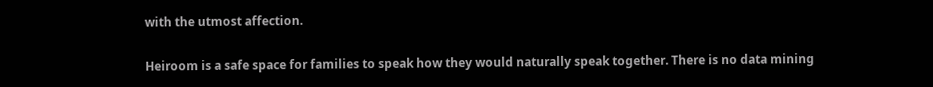with the utmost affection.

Heiroom is a safe space for families to speak how they would naturally speak together. There is no data mining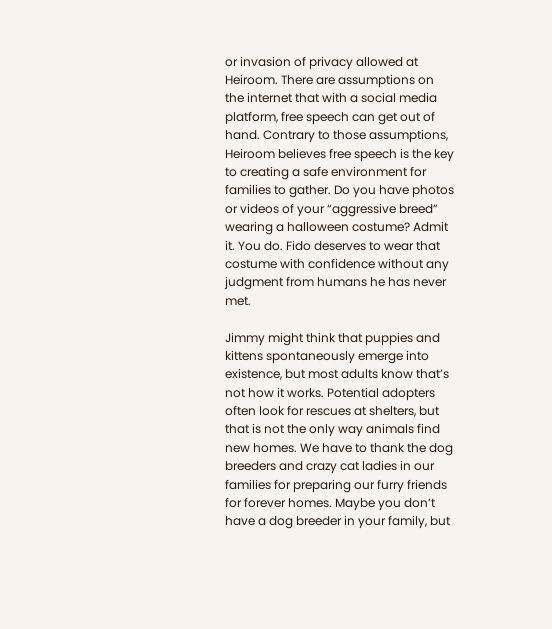or invasion of privacy allowed at Heiroom. There are assumptions on the internet that with a social media platform, free speech can get out of hand. Contrary to those assumptions, Heiroom believes free speech is the key to creating a safe environment for families to gather. Do you have photos or videos of your “aggressive breed” wearing a halloween costume? Admit it. You do. Fido deserves to wear that costume with confidence without any judgment from humans he has never met.

Jimmy might think that puppies and kittens spontaneously emerge into existence, but most adults know that’s not how it works. Potential adopters often look for rescues at shelters, but that is not the only way animals find new homes. We have to thank the dog breeders and crazy cat ladies in our families for preparing our furry friends for forever homes. Maybe you don’t have a dog breeder in your family, but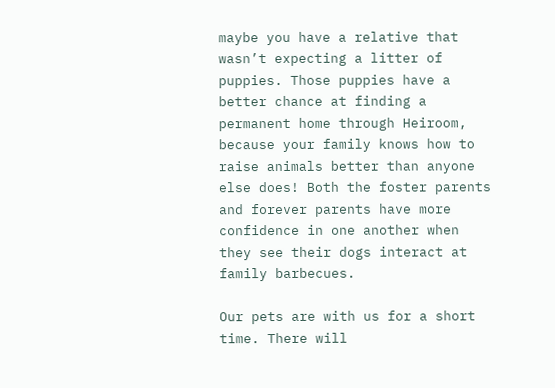maybe you have a relative that wasn’t expecting a litter of puppies. Those puppies have a better chance at finding a permanent home through Heiroom, because your family knows how to raise animals better than anyone else does! Both the foster parents and forever parents have more confidence in one another when they see their dogs interact at family barbecues.

Our pets are with us for a short time. There will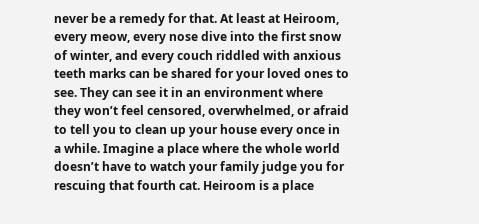never be a remedy for that. At least at Heiroom, every meow, every nose dive into the first snow of winter, and every couch riddled with anxious teeth marks can be shared for your loved ones to see. They can see it in an environment where they won’t feel censored, overwhelmed, or afraid to tell you to clean up your house every once in a while. Imagine a place where the whole world doesn’t have to watch your family judge you for rescuing that fourth cat. Heiroom is a place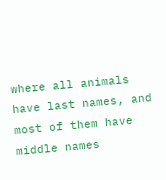where all animals have last names, and most of them have middle names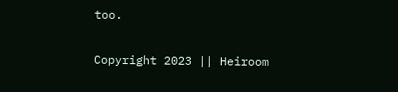too.

Copyright 2023 || Heiroom